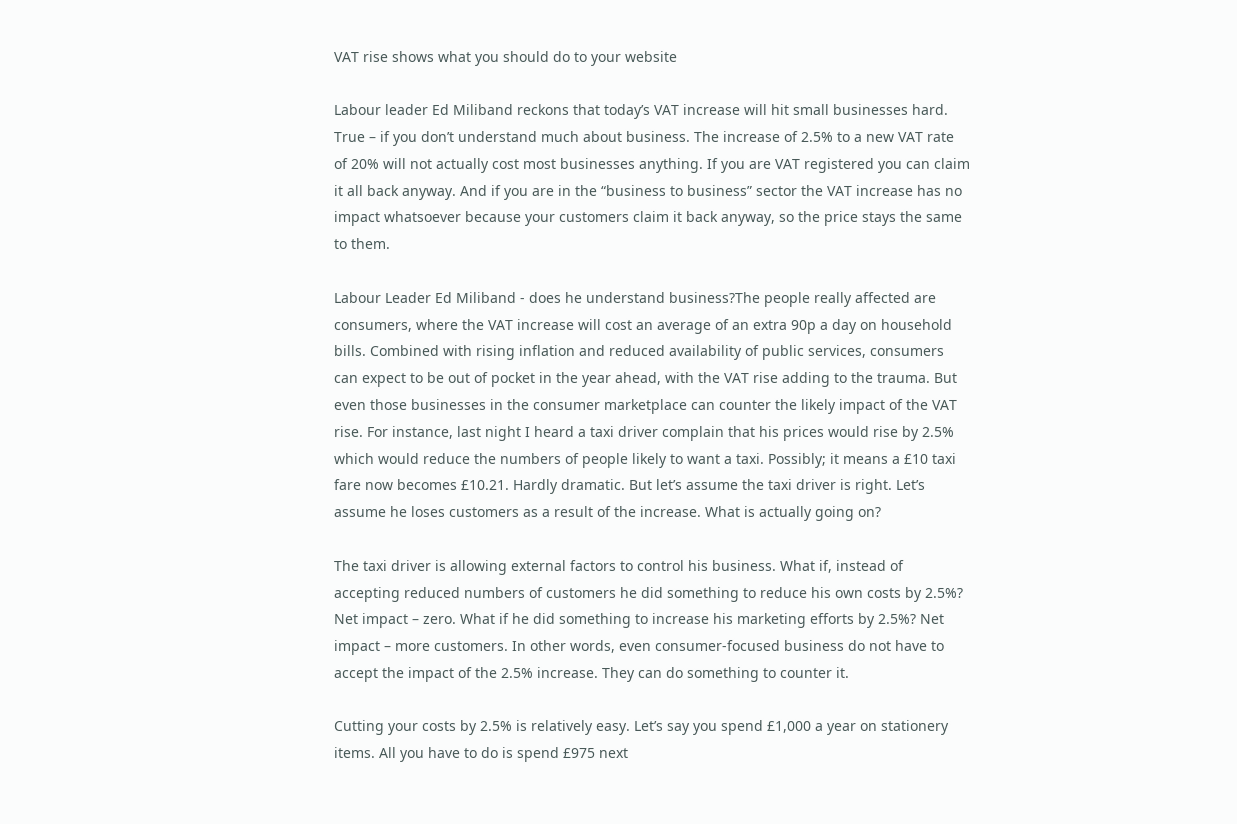VAT rise shows what you should do to your website

Labour leader Ed Miliband reckons that today’s VAT increase will hit small businesses hard. True – if you don’t understand much about business. The increase of 2.5% to a new VAT rate of 20% will not actually cost most businesses anything. If you are VAT registered you can claim it all back anyway. And if you are in the “business to business” sector the VAT increase has no impact whatsoever because your customers claim it back anyway, so the price stays the same to them.

Labour Leader Ed Miliband - does he understand business?The people really affected are consumers, where the VAT increase will cost an average of an extra 90p a day on household bills. Combined with rising inflation and reduced availability of public services, consumers can expect to be out of pocket in the year ahead, with the VAT rise adding to the trauma. But even those businesses in the consumer marketplace can counter the likely impact of the VAT rise. For instance, last night I heard a taxi driver complain that his prices would rise by 2.5% which would reduce the numbers of people likely to want a taxi. Possibly; it means a £10 taxi fare now becomes £10.21. Hardly dramatic. But let’s assume the taxi driver is right. Let’s assume he loses customers as a result of the increase. What is actually going on?

The taxi driver is allowing external factors to control his business. What if, instead of accepting reduced numbers of customers he did something to reduce his own costs by 2.5%? Net impact – zero. What if he did something to increase his marketing efforts by 2.5%? Net impact – more customers. In other words, even consumer-focused business do not have to accept the impact of the 2.5% increase. They can do something to counter it.

Cutting your costs by 2.5% is relatively easy. Let’s say you spend £1,000 a year on stationery items. All you have to do is spend £975 next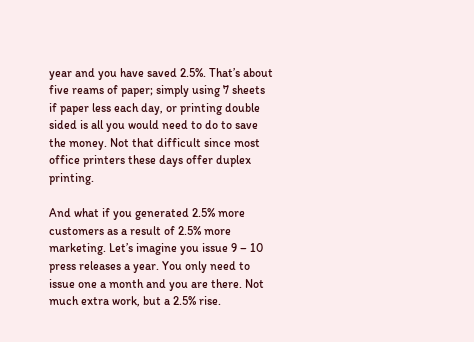year and you have saved 2.5%. That’s about five reams of paper; simply using 7 sheets if paper less each day, or printing double sided is all you would need to do to save the money. Not that difficult since most office printers these days offer duplex printing.

And what if you generated 2.5% more customers as a result of 2.5% more marketing. Let’s imagine you issue 9 – 10 press releases a year. You only need to issue one a month and you are there. Not much extra work, but a 2.5% rise.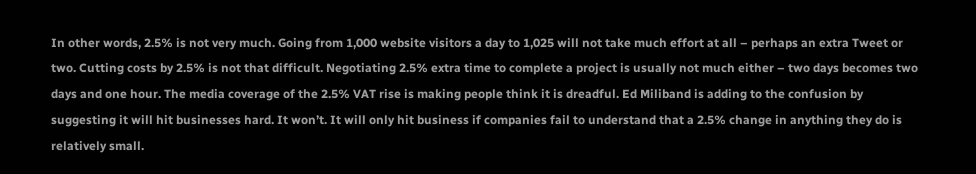In other words, 2.5% is not very much. Going from 1,000 website visitors a day to 1,025 will not take much effort at all – perhaps an extra Tweet or two. Cutting costs by 2.5% is not that difficult. Negotiating 2.5% extra time to complete a project is usually not much either – two days becomes two days and one hour. The media coverage of the 2.5% VAT rise is making people think it is dreadful. Ed Miliband is adding to the confusion by suggesting it will hit businesses hard. It won’t. It will only hit business if companies fail to understand that a 2.5% change in anything they do is relatively small.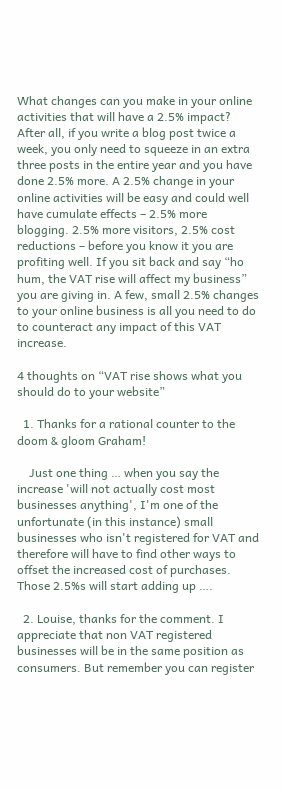What changes can you make in your online activities that will have a 2.5% impact? After all, if you write a blog post twice a week, you only need to squeeze in an extra three posts in the entire year and you have done 2.5% more. A 2.5% change in your online activities will be easy and could well have cumulate effects – 2.5% more blogging. 2.5% more visitors, 2.5% cost reductions – before you know it you are profiting well. If you sit back and say “ho hum, the VAT rise will affect my business” you are giving in. A few, small 2.5% changes to your online business is all you need to do to counteract any impact of this VAT increase.

4 thoughts on “VAT rise shows what you should do to your website”

  1. Thanks for a rational counter to the doom & gloom Graham!

    Just one thing … when you say the increase 'will not actually cost most businesses anything', I'm one of the unfortunate (in this instance) small businesses who isn't registered for VAT and therefore will have to find other ways to offset the increased cost of purchases. Those 2.5%s will start adding up ….

  2. Louise, thanks for the comment. I appreciate that non VAT registered businesses will be in the same position as consumers. But remember you can register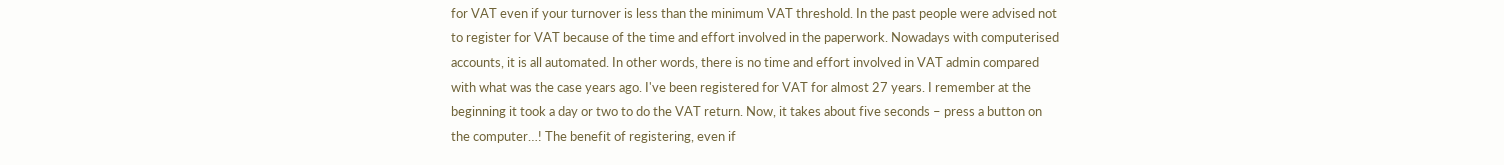for VAT even if your turnover is less than the minimum VAT threshold. In the past people were advised not to register for VAT because of the time and effort involved in the paperwork. Nowadays with computerised accounts, it is all automated. In other words, there is no time and effort involved in VAT admin compared with what was the case years ago. I've been registered for VAT for almost 27 years. I remember at the beginning it took a day or two to do the VAT return. Now, it takes about five seconds – press a button on the computer…! The benefit of registering, even if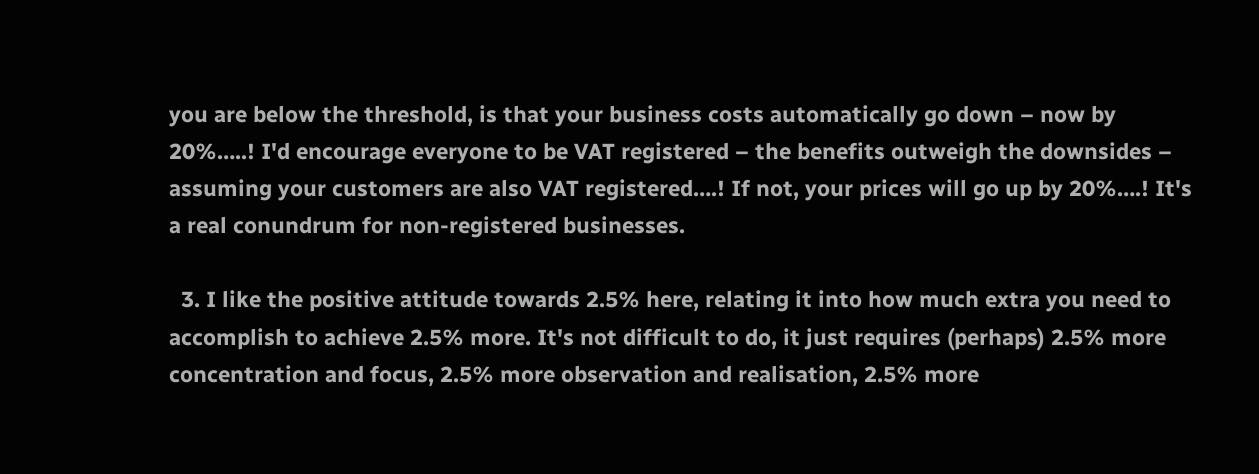you are below the threshold, is that your business costs automatically go down – now by 20%…..! I'd encourage everyone to be VAT registered – the benefits outweigh the downsides – assuming your customers are also VAT registered….! If not, your prices will go up by 20%….! It's a real conundrum for non-registered businesses.

  3. I like the positive attitude towards 2.5% here, relating it into how much extra you need to accomplish to achieve 2.5% more. It's not difficult to do, it just requires (perhaps) 2.5% more concentration and focus, 2.5% more observation and realisation, 2.5% more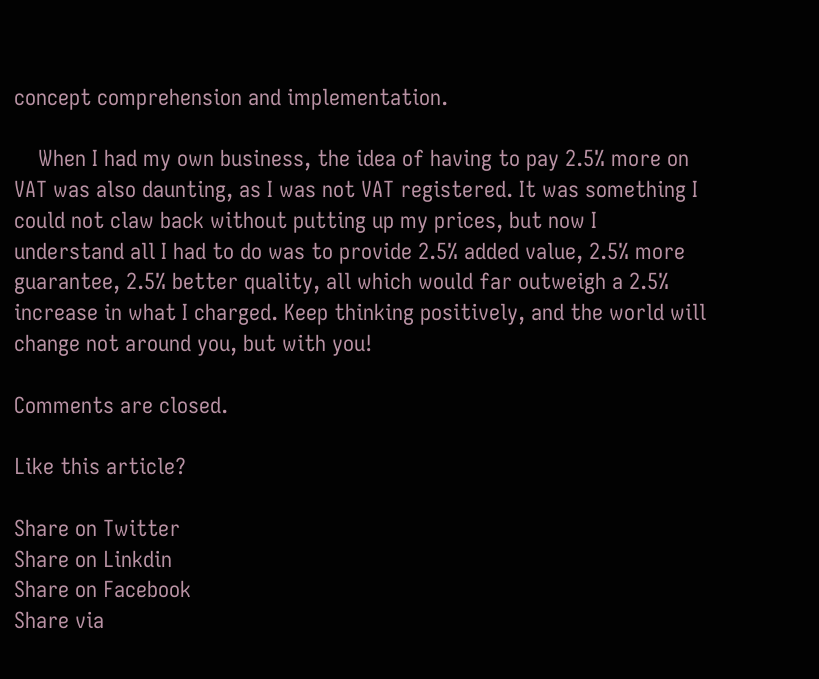concept comprehension and implementation.

    When I had my own business, the idea of having to pay 2.5% more on VAT was also daunting, as I was not VAT registered. It was something I could not claw back without putting up my prices, but now I understand all I had to do was to provide 2.5% added value, 2.5% more guarantee, 2.5% better quality, all which would far outweigh a 2.5% increase in what I charged. Keep thinking positively, and the world will change not around you, but with you!

Comments are closed.

Like this article?

Share on Twitter
Share on Linkdin
Share on Facebook
Share via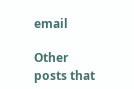email

Other posts that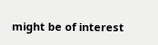might be of interest